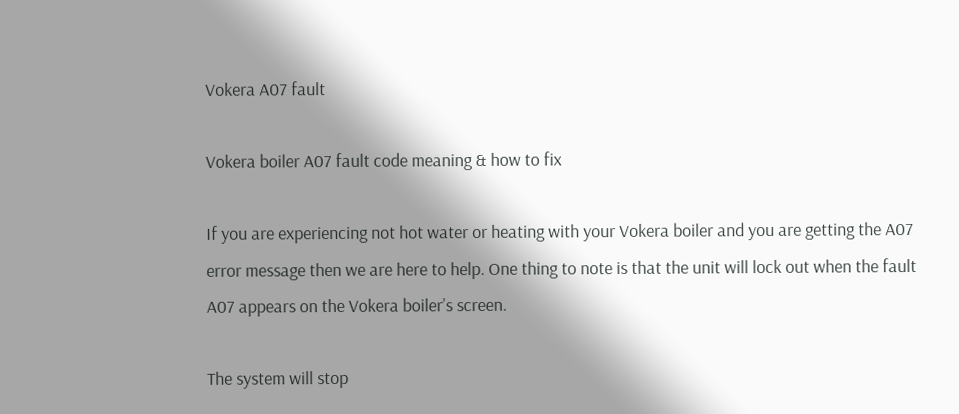Vokera A07 fault

Vokera boiler A07 fault code meaning & how to fix

If you are experiencing not hot water or heating with your Vokera boiler and you are getting the A07 error message then we are here to help. One thing to note is that the unit will lock out when the fault A07 appears on the Vokera boiler’s screen.

The system will stop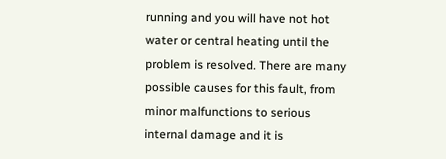running and you will have not hot water or central heating until the problem is resolved. There are many possible causes for this fault, from minor malfunctions to serious internal damage and it is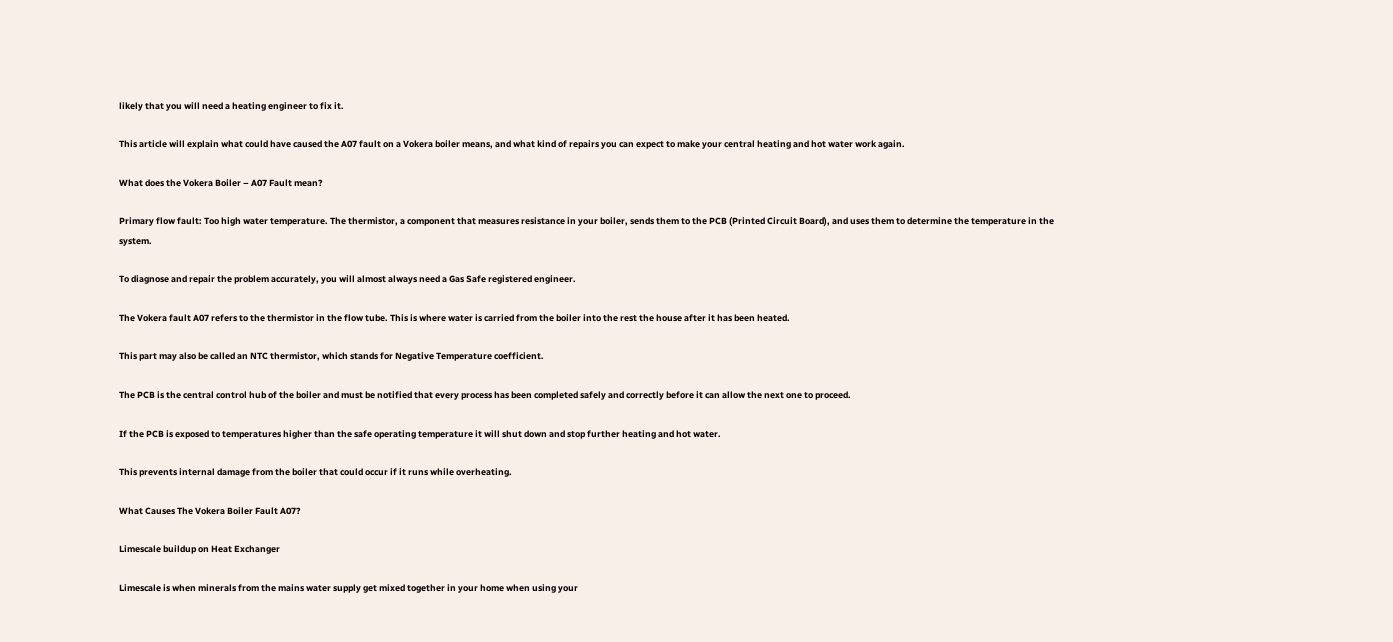likely that you will need a heating engineer to fix it.

This article will explain what could have caused the A07 fault on a Vokera boiler means, and what kind of repairs you can expect to make your central heating and hot water work again.

What does the Vokera Boiler – A07 Fault mean?

Primary flow fault: Too high water temperature. The thermistor, a component that measures resistance in your boiler, sends them to the PCB (Printed Circuit Board), and uses them to determine the temperature in the system.

To diagnose and repair the problem accurately, you will almost always need a Gas Safe registered engineer.

The Vokera fault A07 refers to the thermistor in the flow tube. This is where water is carried from the boiler into the rest the house after it has been heated.

This part may also be called an NTC thermistor, which stands for Negative Temperature coefficient.

The PCB is the central control hub of the boiler and must be notified that every process has been completed safely and correctly before it can allow the next one to proceed.

If the PCB is exposed to temperatures higher than the safe operating temperature it will shut down and stop further heating and hot water.

This prevents internal damage from the boiler that could occur if it runs while overheating.

What Causes The Vokera Boiler Fault A07?

Limescale buildup on Heat Exchanger

Limescale is when minerals from the mains water supply get mixed together in your home when using your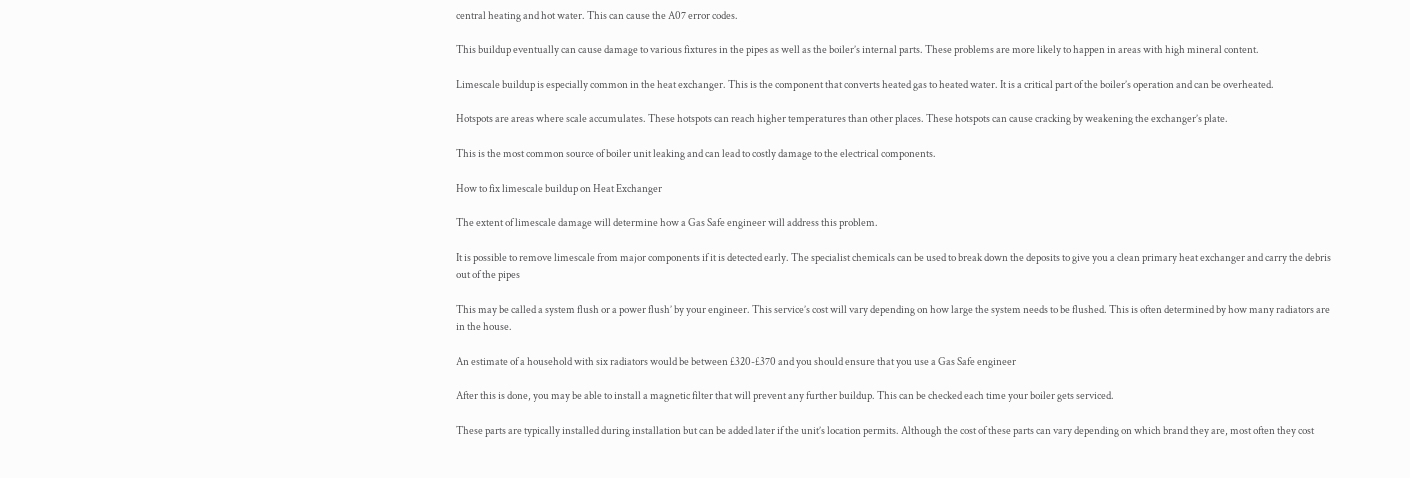central heating and hot water. This can cause the A07 error codes.

This buildup eventually can cause damage to various fixtures in the pipes as well as the boiler’s internal parts. These problems are more likely to happen in areas with high mineral content.

Limescale buildup is especially common in the heat exchanger. This is the component that converts heated gas to heated water. It is a critical part of the boiler’s operation and can be overheated.

Hotspots are areas where scale accumulates. These hotspots can reach higher temperatures than other places. These hotspots can cause cracking by weakening the exchanger’s plate.

This is the most common source of boiler unit leaking and can lead to costly damage to the electrical components.

How to fix limescale buildup on Heat Exchanger

The extent of limescale damage will determine how a Gas Safe engineer will address this problem.

It is possible to remove limescale from major components if it is detected early. The specialist chemicals can be used to break down the deposits to give you a clean primary heat exchanger and carry the debris out of the pipes

This may be called a system flush or a power flush’ by your engineer. This service’s cost will vary depending on how large the system needs to be flushed. This is often determined by how many radiators are in the house.

An estimate of a household with six radiators would be between £320-£370 and you should ensure that you use a Gas Safe engineer

After this is done, you may be able to install a magnetic filter that will prevent any further buildup. This can be checked each time your boiler gets serviced.

These parts are typically installed during installation but can be added later if the unit’s location permits. Although the cost of these parts can vary depending on which brand they are, most often they cost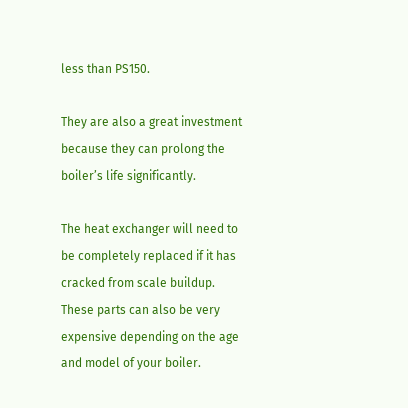less than PS150.

They are also a great investment because they can prolong the boiler’s life significantly.

The heat exchanger will need to be completely replaced if it has cracked from scale buildup. These parts can also be very expensive depending on the age and model of your boiler.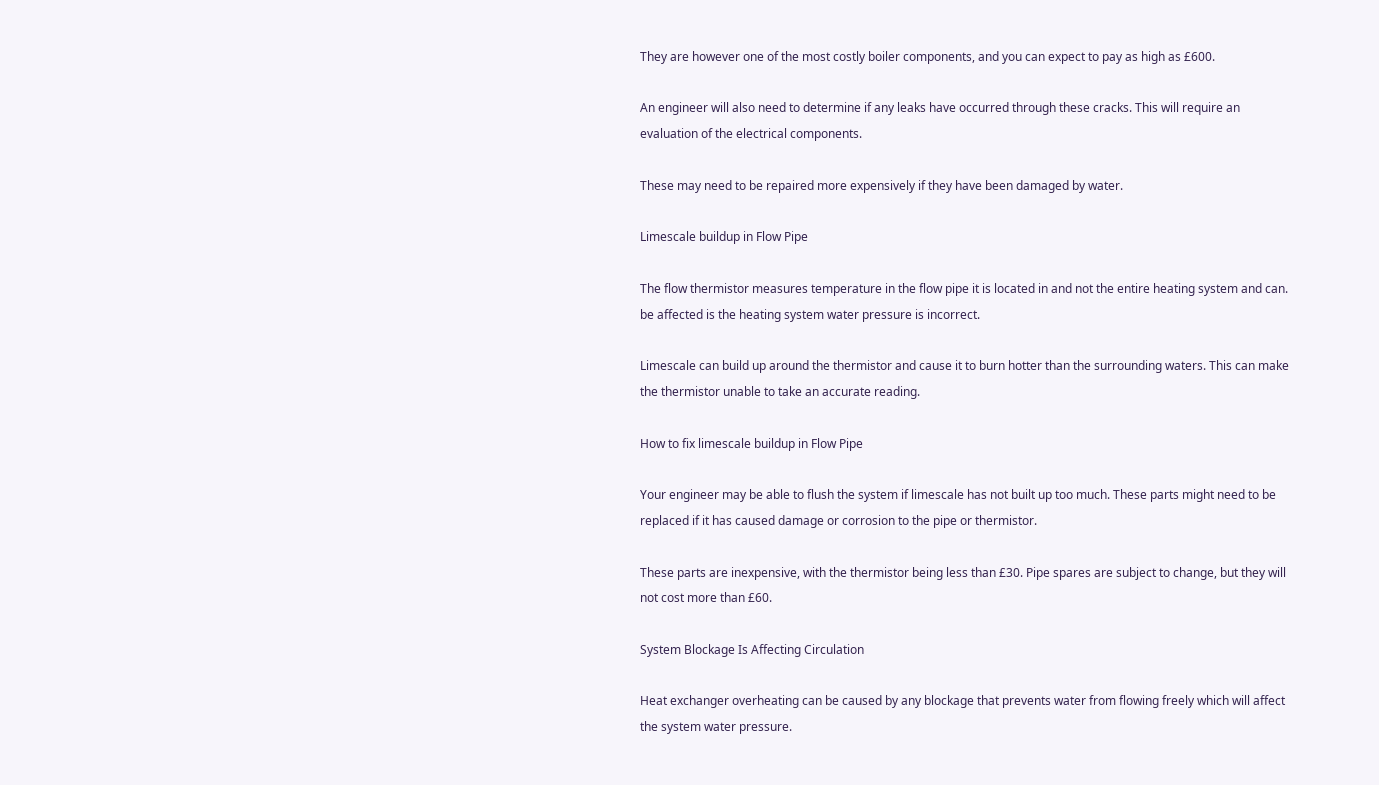They are however one of the most costly boiler components, and you can expect to pay as high as £600.

An engineer will also need to determine if any leaks have occurred through these cracks. This will require an evaluation of the electrical components.

These may need to be repaired more expensively if they have been damaged by water.

Limescale buildup in Flow Pipe

The flow thermistor measures temperature in the flow pipe it is located in and not the entire heating system and can. be affected is the heating system water pressure is incorrect.

Limescale can build up around the thermistor and cause it to burn hotter than the surrounding waters. This can make the thermistor unable to take an accurate reading.

How to fix limescale buildup in Flow Pipe

Your engineer may be able to flush the system if limescale has not built up too much. These parts might need to be replaced if it has caused damage or corrosion to the pipe or thermistor.

These parts are inexpensive, with the thermistor being less than £30. Pipe spares are subject to change, but they will not cost more than £60.

System Blockage Is Affecting Circulation

Heat exchanger overheating can be caused by any blockage that prevents water from flowing freely which will affect the system water pressure.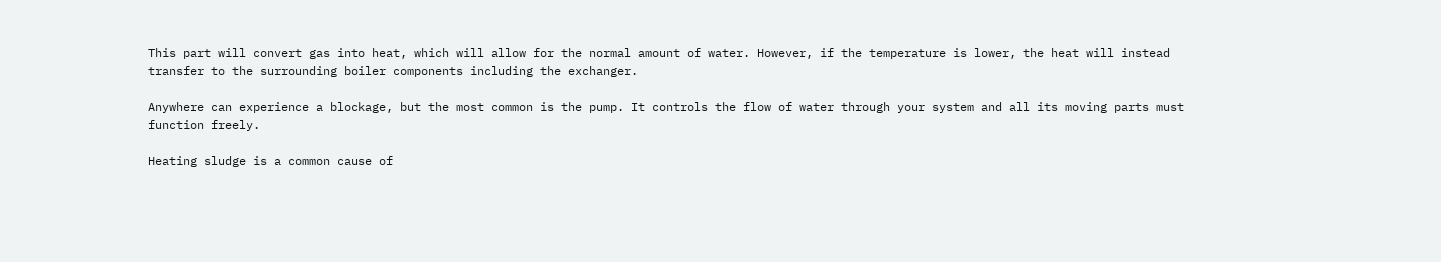This part will convert gas into heat, which will allow for the normal amount of water. However, if the temperature is lower, the heat will instead transfer to the surrounding boiler components including the exchanger.

Anywhere can experience a blockage, but the most common is the pump. It controls the flow of water through your system and all its moving parts must function freely.

Heating sludge is a common cause of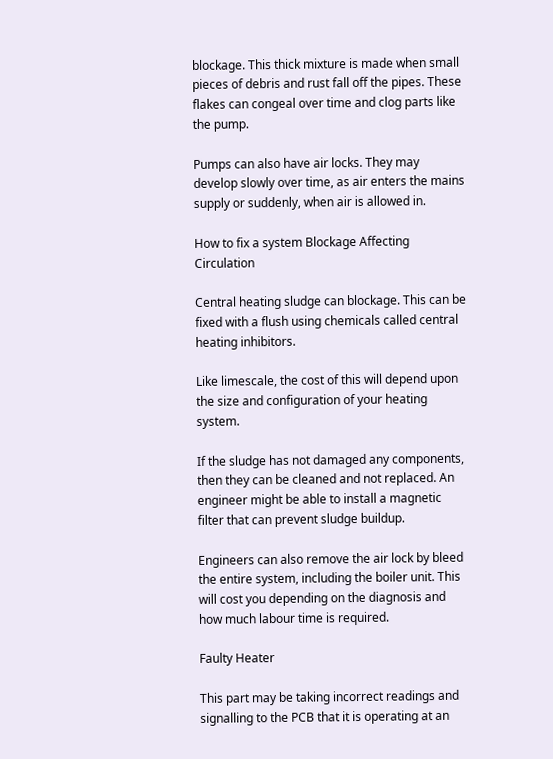blockage. This thick mixture is made when small pieces of debris and rust fall off the pipes. These flakes can congeal over time and clog parts like the pump.

Pumps can also have air locks. They may develop slowly over time, as air enters the mains supply or suddenly, when air is allowed in.

How to fix a system Blockage Affecting Circulation

Central heating sludge can blockage. This can be fixed with a flush using chemicals called central heating inhibitors.

Like limescale, the cost of this will depend upon the size and configuration of your heating system.

If the sludge has not damaged any components, then they can be cleaned and not replaced. An engineer might be able to install a magnetic filter that can prevent sludge buildup.

Engineers can also remove the air lock by bleed the entire system, including the boiler unit. This will cost you depending on the diagnosis and how much labour time is required.

Faulty Heater

This part may be taking incorrect readings and signalling to the PCB that it is operating at an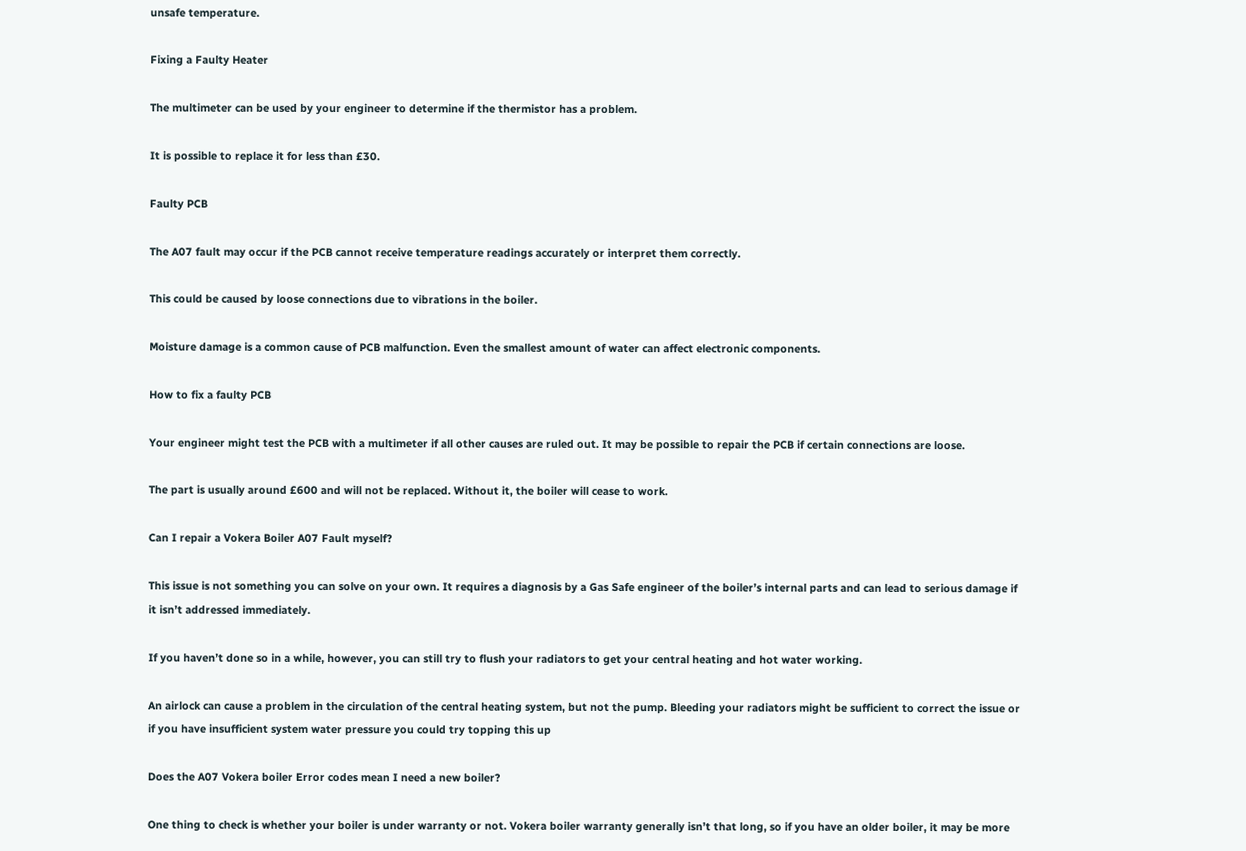unsafe temperature.

Fixing a Faulty Heater

The multimeter can be used by your engineer to determine if the thermistor has a problem.

It is possible to replace it for less than £30.

Faulty PCB

The A07 fault may occur if the PCB cannot receive temperature readings accurately or interpret them correctly.

This could be caused by loose connections due to vibrations in the boiler.

Moisture damage is a common cause of PCB malfunction. Even the smallest amount of water can affect electronic components.

How to fix a faulty PCB

Your engineer might test the PCB with a multimeter if all other causes are ruled out. It may be possible to repair the PCB if certain connections are loose.

The part is usually around £600 and will not be replaced. Without it, the boiler will cease to work.

Can I repair a Vokera Boiler A07 Fault myself?

This issue is not something you can solve on your own. It requires a diagnosis by a Gas Safe engineer of the boiler’s internal parts and can lead to serious damage if it isn’t addressed immediately.

If you haven’t done so in a while, however, you can still try to flush your radiators to get your central heating and hot water working.

An airlock can cause a problem in the circulation of the central heating system, but not the pump. Bleeding your radiators might be sufficient to correct the issue or if you have insufficient system water pressure you could try topping this up

Does the A07 Vokera boiler Error codes mean I need a new boiler?

One thing to check is whether your boiler is under warranty or not. Vokera boiler warranty generally isn’t that long, so if you have an older boiler, it may be more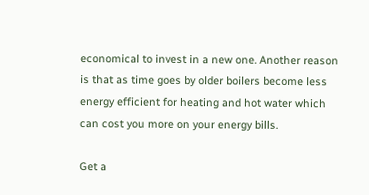economical to invest in a new one. Another reason is that as time goes by older boilers become less energy efficient for heating and hot water which can cost you more on your energy bills.

Get a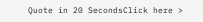Quote in 20 SecondsClick here >